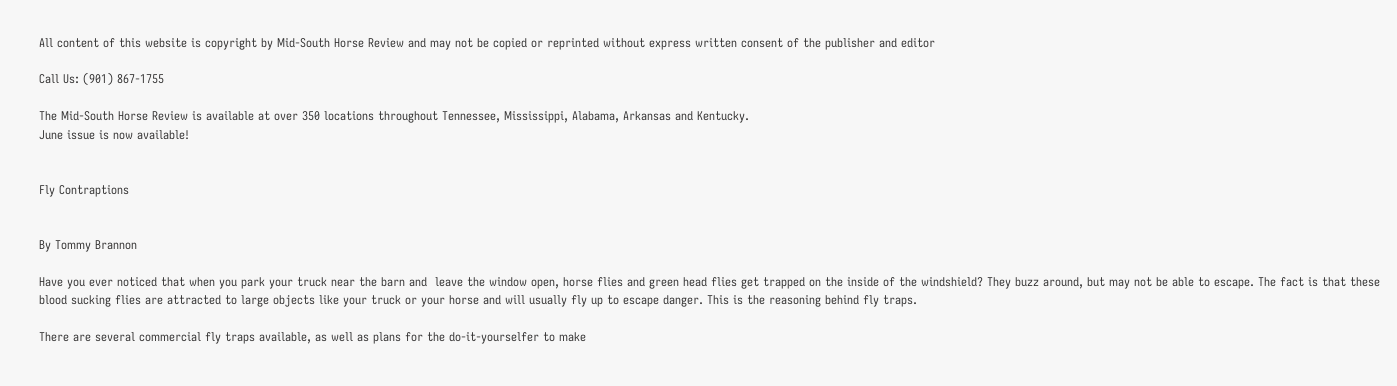All content of this website is copyright by Mid-South Horse Review and may not be copied or reprinted without express written consent of the publisher and editor

Call Us: (901) 867-1755

The Mid-South Horse Review is available at over 350 locations throughout Tennessee, Mississippi, Alabama, Arkansas and Kentucky.
June issue is now available!


Fly Contraptions


By Tommy Brannon

Have you ever noticed that when you park your truck near the barn and  leave the window open, horse flies and green head flies get trapped on the inside of the windshield? They buzz around, but may not be able to escape. The fact is that these blood sucking flies are attracted to large objects like your truck or your horse and will usually fly up to escape danger. This is the reasoning behind fly traps.

There are several commercial fly traps available, as well as plans for the do-it-yourselfer to make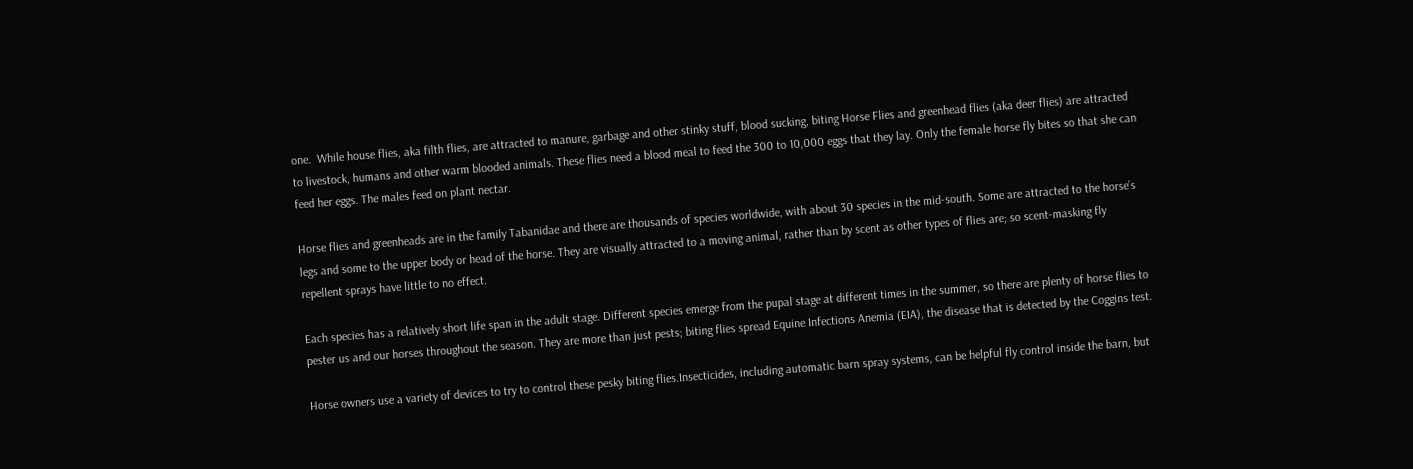one.  While house flies, aka filth flies, are attracted to manure, garbage and other stinky stuff, blood sucking, biting Horse Flies and greenhead flies (aka deer flies) are attracted to livestock, humans and other warm blooded animals. These flies need a blood meal to feed the 300 to 10,000 eggs that they lay. Only the female horse fly bites so that she can feed her eggs. The males feed on plant nectar.

Horse flies and greenheads are in the family Tabanidae and there are thousands of species worldwide, with about 30 species in the mid-south. Some are attracted to the horse’s legs and some to the upper body or head of the horse. They are visually attracted to a moving animal, rather than by scent as other types of flies are; so scent-masking fly repellent sprays have little to no effect.

Each species has a relatively short life span in the adult stage. Different species emerge from the pupal stage at different times in the summer, so there are plenty of horse flies to pester us and our horses throughout the season. They are more than just pests; biting flies spread Equine Infections Anemia (EIA), the disease that is detected by the Coggins test.

Horse owners use a variety of devices to try to control these pesky biting flies.Insecticides, including automatic barn spray systems, can be helpful fly control inside the barn, but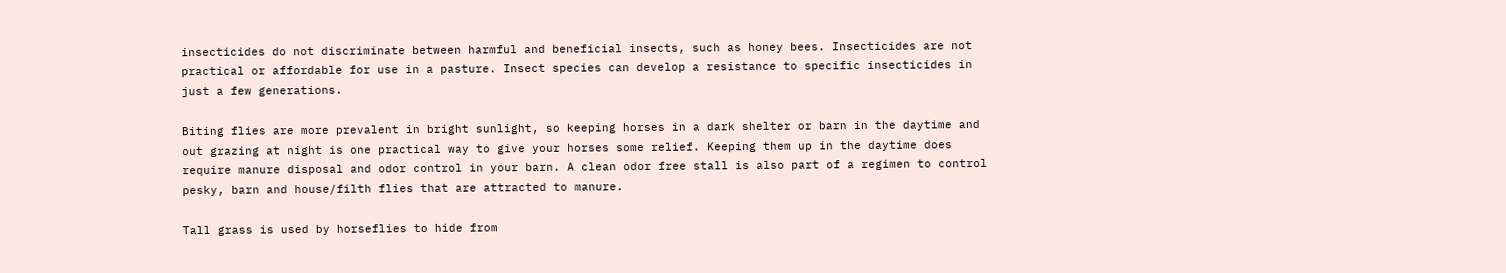insecticides do not discriminate between harmful and beneficial insects, such as honey bees. Insecticides are not practical or affordable for use in a pasture. Insect species can develop a resistance to specific insecticides in just a few generations.

Biting flies are more prevalent in bright sunlight, so keeping horses in a dark shelter or barn in the daytime and out grazing at night is one practical way to give your horses some relief. Keeping them up in the daytime does require manure disposal and odor control in your barn. A clean odor free stall is also part of a regimen to control pesky, barn and house/filth flies that are attracted to manure.

Tall grass is used by horseflies to hide from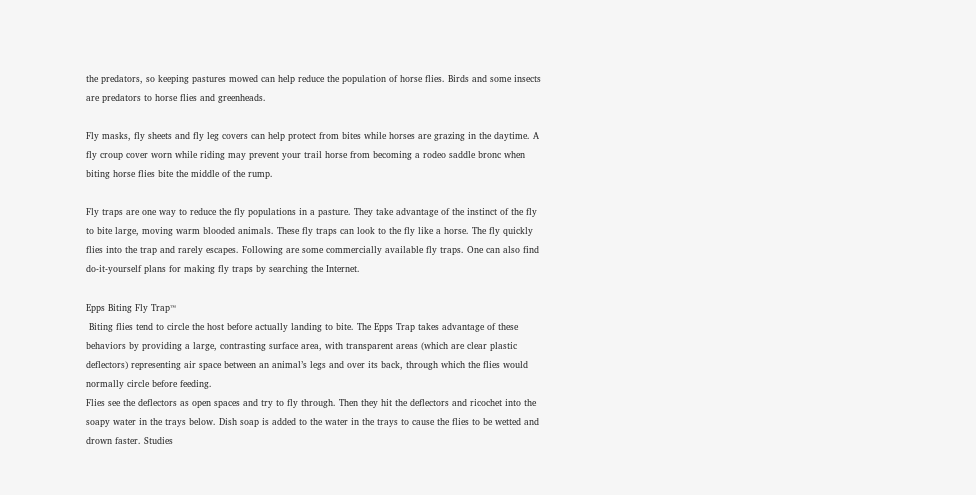the predators, so keeping pastures mowed can help reduce the population of horse flies. Birds and some insects are predators to horse flies and greenheads.

Fly masks, fly sheets and fly leg covers can help protect from bites while horses are grazing in the daytime. A fly croup cover worn while riding may prevent your trail horse from becoming a rodeo saddle bronc when biting horse flies bite the middle of the rump.

Fly traps are one way to reduce the fly populations in a pasture. They take advantage of the instinct of the fly to bite large, moving warm blooded animals. These fly traps can look to the fly like a horse. The fly quickly flies into the trap and rarely escapes. Following are some commercially available fly traps. One can also find do-it-yourself plans for making fly traps by searching the Internet.

Epps Biting Fly Trap™
 Biting flies tend to circle the host before actually landing to bite. The Epps Trap takes advantage of these behaviors by providing a large, contrasting surface area, with transparent areas (which are clear plastic deflectors) representing air space between an animal’s legs and over its back, through which the flies would normally circle before feeding.
Flies see the deflectors as open spaces and try to fly through. Then they hit the deflectors and ricochet into the soapy water in the trays below. Dish soap is added to the water in the trays to cause the flies to be wetted and drown faster. Studies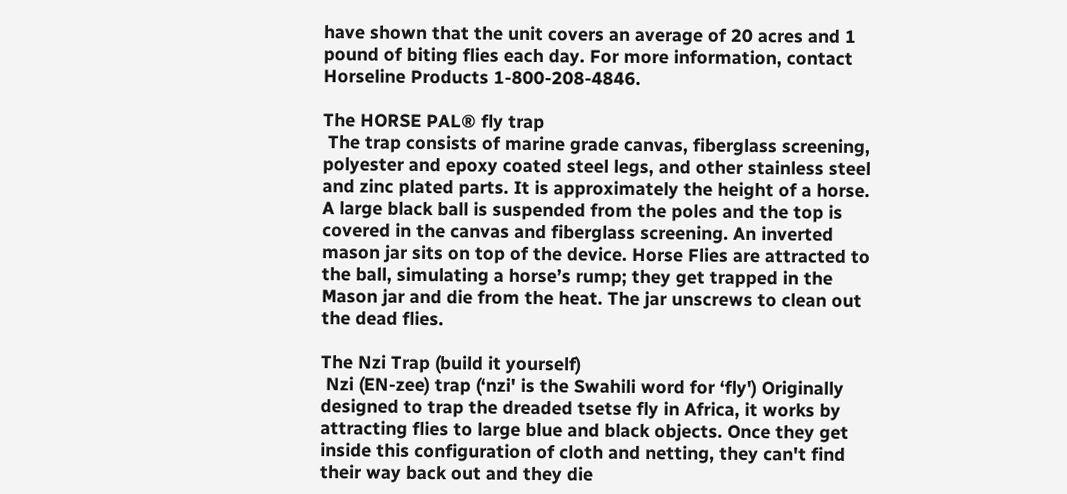have shown that the unit covers an average of 20 acres and 1 pound of biting flies each day. For more information, contact Horseline Products 1-800-208-4846.

The HORSE PAL® fly trap
 The trap consists of marine grade canvas, fiberglass screening, polyester and epoxy coated steel legs, and other stainless steel and zinc plated parts. It is approximately the height of a horse. A large black ball is suspended from the poles and the top is covered in the canvas and fiberglass screening. An inverted mason jar sits on top of the device. Horse Flies are attracted to the ball, simulating a horse’s rump; they get trapped in the Mason jar and die from the heat. The jar unscrews to clean out the dead flies.

The Nzi Trap (build it yourself)
 Nzi (EN-zee) trap (‘nzi' is the Swahili word for ‘fly') Originally designed to trap the dreaded tsetse fly in Africa, it works by attracting flies to large blue and black objects. Once they get inside this configuration of cloth and netting, they can't find their way back out and they die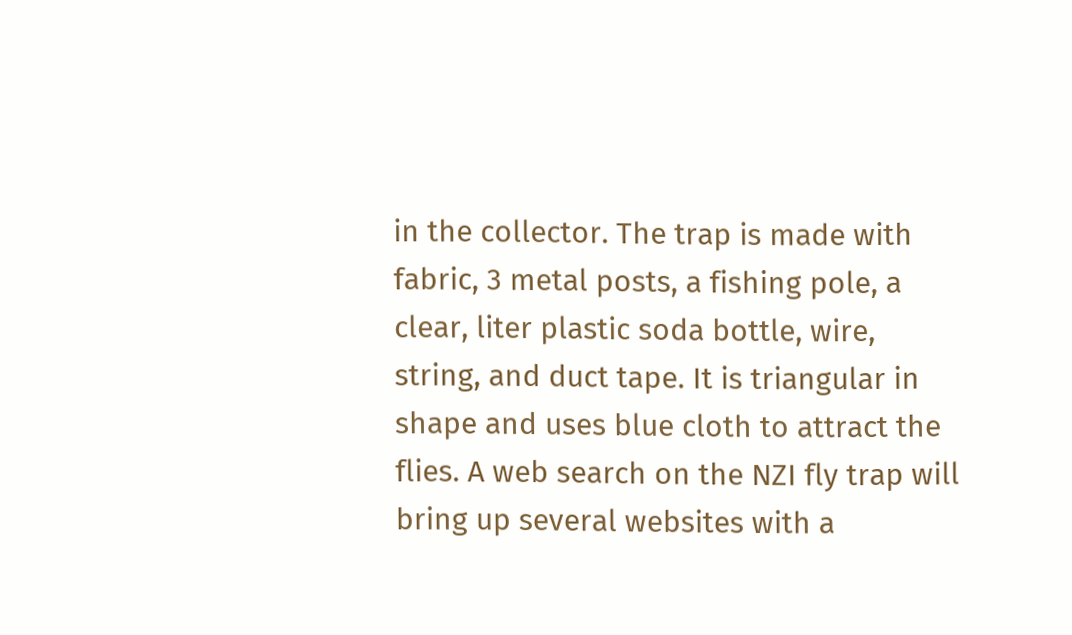in the collector. The trap is made with fabric, 3 metal posts, a fishing pole, a clear, liter plastic soda bottle, wire, string, and duct tape. It is triangular in shape and uses blue cloth to attract the flies. A web search on the NZI fly trap will bring up several websites with a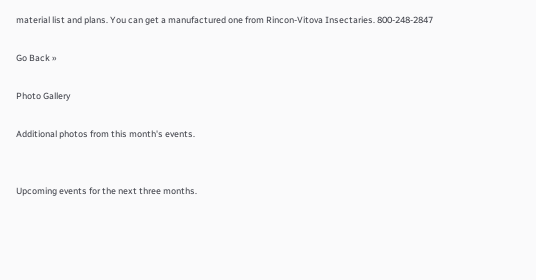material list and plans. You can get a manufactured one from Rincon-Vitova Insectaries. 800-248-2847

Go Back »

Photo Gallery

Additional photos from this month's events.


Upcoming events for the next three months.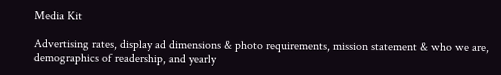Media Kit

Advertising rates, display ad dimensions & photo requirements, mission statement & who we are, demographics of readership, and yearly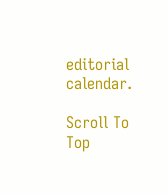editorial calendar.

Scroll To Top